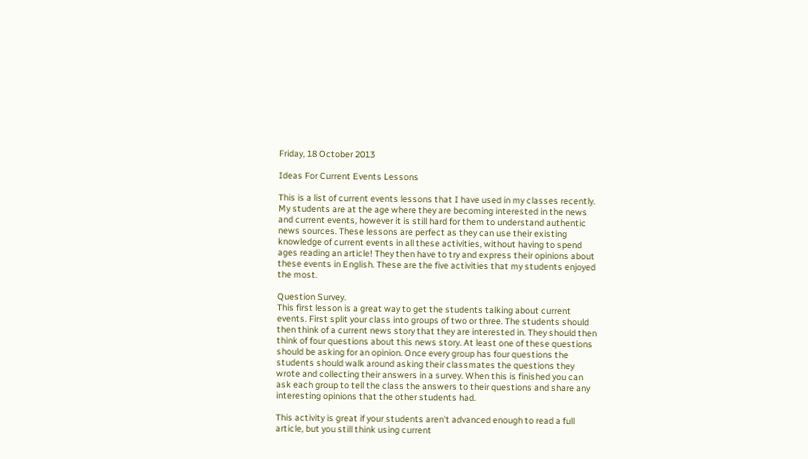Friday, 18 October 2013

Ideas For Current Events Lessons

This is a list of current events lessons that I have used in my classes recently. My students are at the age where they are becoming interested in the news and current events, however it is still hard for them to understand authentic news sources. These lessons are perfect as they can use their existing knowledge of current events in all these activities, without having to spend ages reading an article! They then have to try and express their opinions about these events in English. These are the five activities that my students enjoyed the most.

Question Survey.
This first lesson is a great way to get the students talking about current events. First split your class into groups of two or three. The students should then think of a current news story that they are interested in. They should then think of four questions about this news story. At least one of these questions should be asking for an opinion. Once every group has four questions the students should walk around asking their classmates the questions they wrote and collecting their answers in a survey. When this is finished you can ask each group to tell the class the answers to their questions and share any interesting opinions that the other students had.

This activity is great if your students aren't advanced enough to read a full article, but you still think using current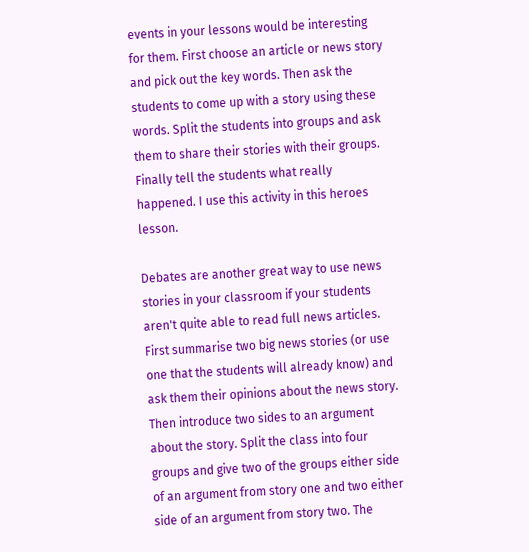events in your lessons would be interesting for them. First choose an article or news story and pick out the key words. Then ask the students to come up with a story using these words. Split the students into groups and ask them to share their stories with their groups. Finally tell the students what really happened. I use this activity in this heroes lesson.

Debates are another great way to use news stories in your classroom if your students aren't quite able to read full news articles. First summarise two big news stories (or use one that the students will already know) and ask them their opinions about the news story. Then introduce two sides to an argument about the story. Split the class into four groups and give two of the groups either side of an argument from story one and two either side of an argument from story two. The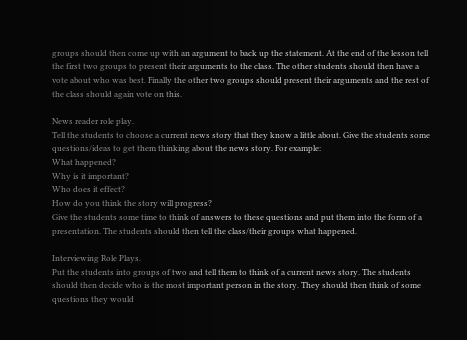groups should then come up with an argument to back up the statement. At the end of the lesson tell the first two groups to present their arguments to the class. The other students should then have a vote about who was best. Finally the other two groups should present their arguments and the rest of the class should again vote on this.

News reader role play.
Tell the students to choose a current news story that they know a little about. Give the students some questions/ideas to get them thinking about the news story. For example:
What happened?
Why is it important?
Who does it effect?
How do you think the story will progress?
Give the students some time to think of answers to these questions and put them into the form of a presentation. The students should then tell the class/their groups what happened.

Interviewing Role Plays.
Put the students into groups of two and tell them to think of a current news story. The students should then decide who is the most important person in the story. They should then think of some questions they would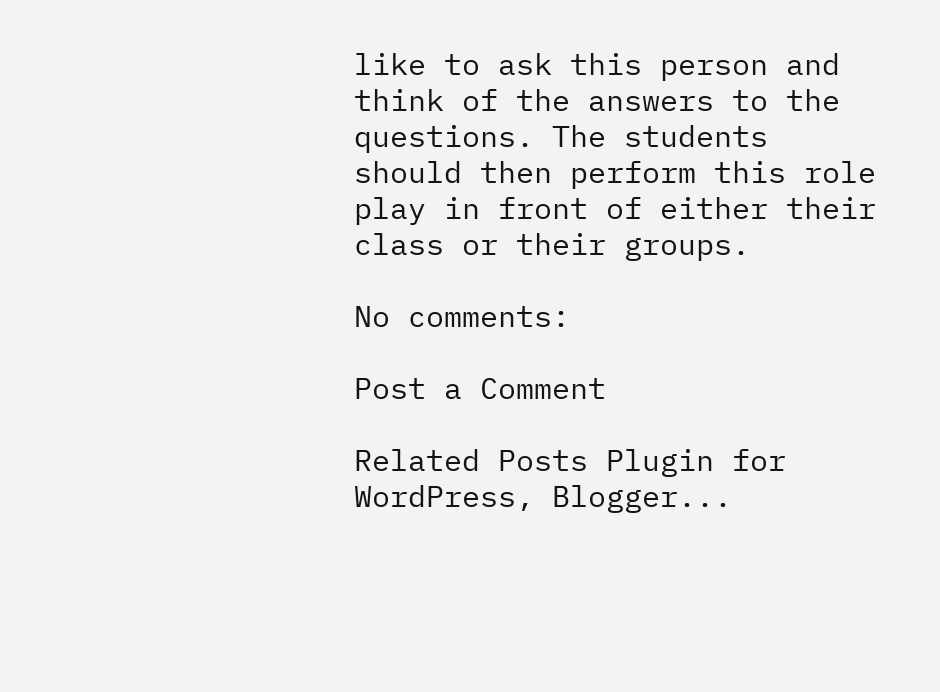like to ask this person and think of the answers to the questions. The students should then perform this role play in front of either their class or their groups.

No comments:

Post a Comment

Related Posts Plugin for WordPress, Blogger...